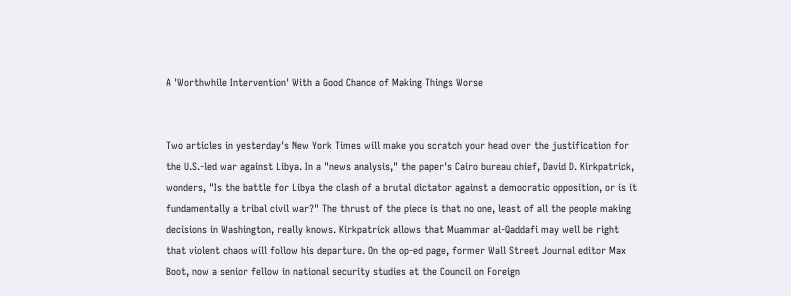A 'Worthwhile Intervention' With a Good Chance of Making Things Worse


Two articles in yesterday's New York Times will make you scratch your head over the justification for the U.S.-led war against Libya. In a "news analysis," the paper's Cairo bureau chief, David D. Kirkpatrick, wonders, "Is the battle for Libya the clash of a brutal dictator against a democratic opposition, or is it fundamentally a tribal civil war?" The thrust of the piece is that no one, least of all the people making decisions in Washington, really knows. Kirkpatrick allows that Muammar al-Qaddafi may well be right that violent chaos will follow his departure. On the op-ed page, former Wall Street Journal editor Max Boot, now a senior fellow in national security studies at the Council on Foreign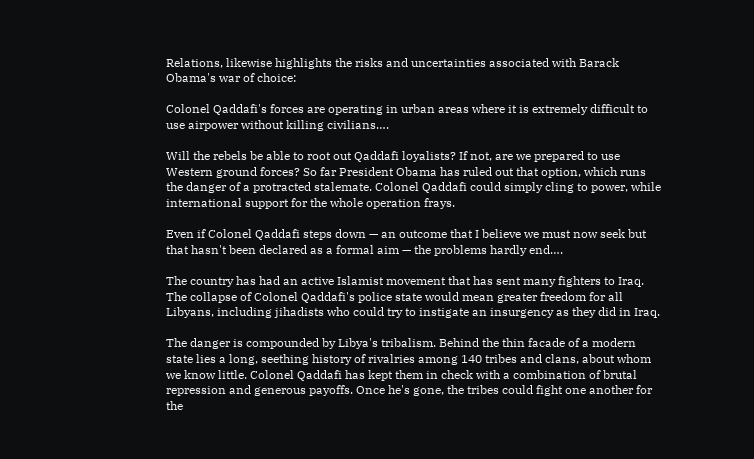Relations, likewise highlights the risks and uncertainties associated with Barack Obama's war of choice:

Colonel Qaddafi's forces are operating in urban areas where it is extremely difficult to use airpower without killing civilians….

Will the rebels be able to root out Qaddafi loyalists? If not, are we prepared to use Western ground forces? So far President Obama has ruled out that option, which runs the danger of a protracted stalemate. Colonel Qaddafi could simply cling to power, while international support for the whole operation frays.

Even if Colonel Qaddafi steps down — an outcome that I believe we must now seek but that hasn't been declared as a formal aim — the problems hardly end….

The country has had an active Islamist movement that has sent many fighters to Iraq. The collapse of Colonel Qaddafi's police state would mean greater freedom for all Libyans, including jihadists who could try to instigate an insurgency as they did in Iraq.

The danger is compounded by Libya's tribalism. Behind the thin facade of a modern state lies a long, seething history of rivalries among 140 tribes and clans, about whom we know little. Colonel Qaddafi has kept them in check with a combination of brutal repression and generous payoffs. Once he's gone, the tribes could fight one another for the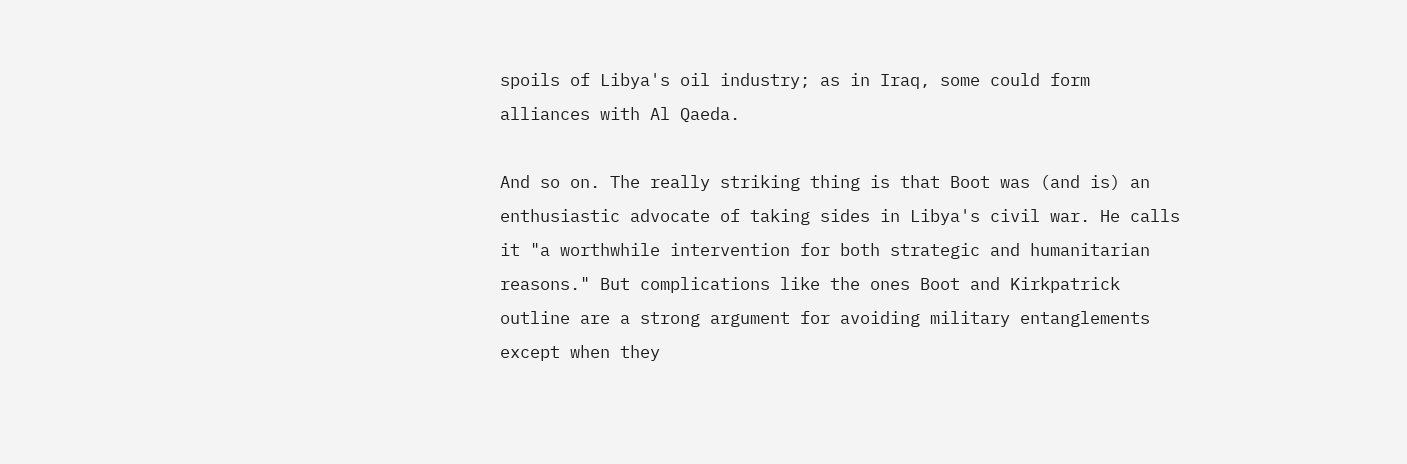spoils of Libya's oil industry; as in Iraq, some could form alliances with Al Qaeda.

And so on. The really striking thing is that Boot was (and is) an enthusiastic advocate of taking sides in Libya's civil war. He calls it "a worthwhile intervention for both strategic and humanitarian reasons." But complications like the ones Boot and Kirkpatrick outline are a strong argument for avoiding military entanglements except when they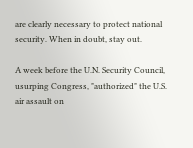are clearly necessary to protect national security. When in doubt, stay out.

A week before the U.N. Security Council, usurping Congress, "authorized" the U.S. air assault on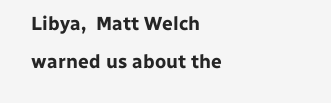Libya,  Matt Welch warned us about the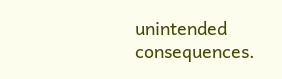unintended consequences.